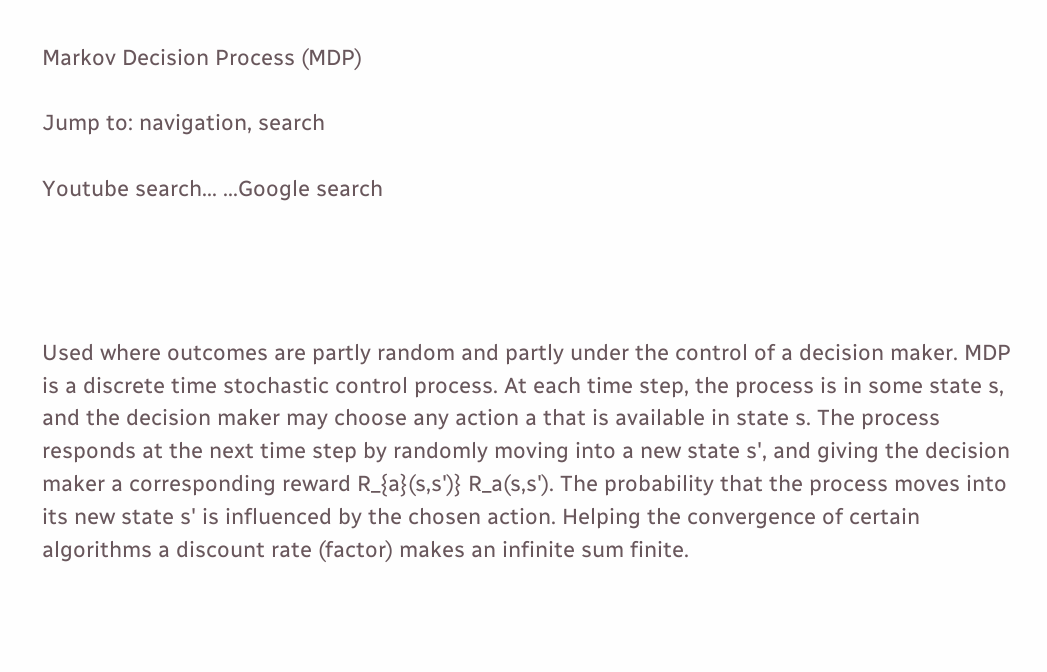Markov Decision Process (MDP)

Jump to: navigation, search

Youtube search... ...Google search




Used where outcomes are partly random and partly under the control of a decision maker. MDP is a discrete time stochastic control process. At each time step, the process is in some state s, and the decision maker may choose any action a that is available in state s. The process responds at the next time step by randomly moving into a new state s', and giving the decision maker a corresponding reward R_{a}(s,s')} R_a(s,s'). The probability that the process moves into its new state s' is influenced by the chosen action. Helping the convergence of certain algorithms a discount rate (factor) makes an infinite sum finite.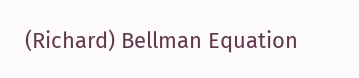(Richard) Bellman Equation